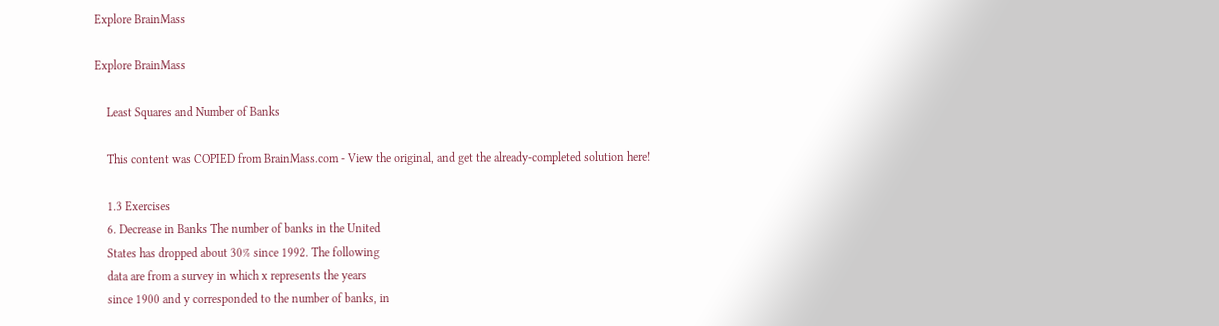Explore BrainMass

Explore BrainMass

    Least Squares and Number of Banks

    This content was COPIED from BrainMass.com - View the original, and get the already-completed solution here!

    1.3 Exercises
    6. Decrease in Banks The number of banks in the United
    States has dropped about 30% since 1992. The following
    data are from a survey in which x represents the years
    since 1900 and y corresponded to the number of banks, in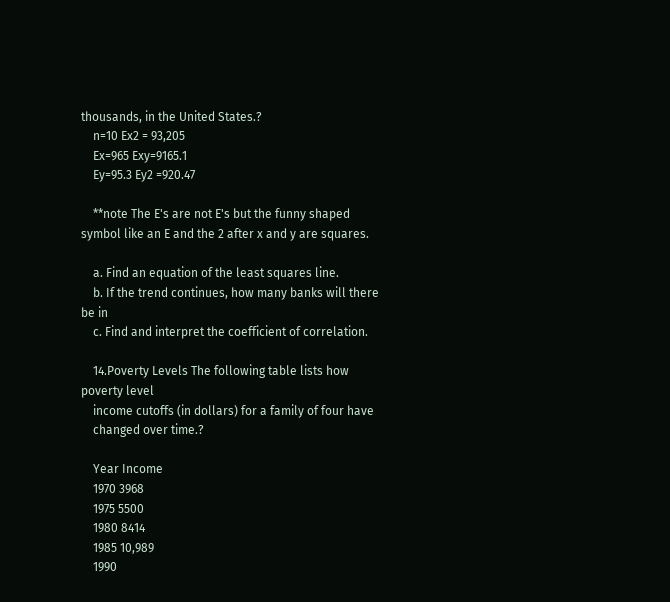thousands, in the United States.?
    n=10 Ex2 = 93,205
    Ex=965 Exy=9165.1
    Ey=95.3 Ey2 =920.47

    **note The E's are not E's but the funny shaped symbol like an E and the 2 after x and y are squares.

    a. Find an equation of the least squares line.
    b. If the trend continues, how many banks will there be in
    c. Find and interpret the coefficient of correlation.

    14.Poverty Levels The following table lists how poverty level
    income cutoffs (in dollars) for a family of four have
    changed over time.?

    Year Income
    1970 3968
    1975 5500
    1980 8414
    1985 10,989
    1990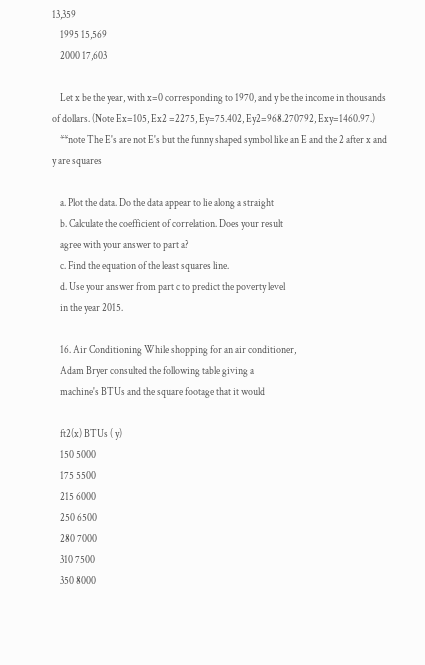13,359
    1995 15,569
    2000 17,603

    Let x be the year, with x=0 corresponding to 1970, and y be the income in thousands of dollars. (Note Ex=105, Ex2 =2275, Ey=75.402, Ey2=968.270792, Exy=1460.97.)
    **note The E's are not E's but the funny shaped symbol like an E and the 2 after x and y are squares

    a. Plot the data. Do the data appear to lie along a straight
    b. Calculate the coefficient of correlation. Does your result
    agree with your answer to part a?
    c. Find the equation of the least squares line.
    d. Use your answer from part c to predict the poverty level
    in the year 2015.

    16. Air Conditioning While shopping for an air conditioner,
    Adam Bryer consulted the following table giving a
    machine's BTUs and the square footage that it would

    ft2(x) BTUs ( y)
    150 5000
    175 5500
    215 6000
    250 6500
    280 7000
    310 7500
    350 8000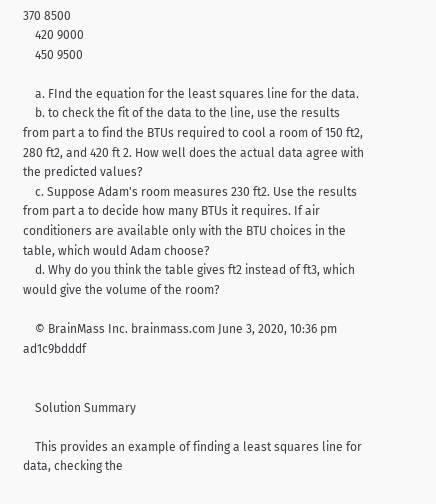370 8500
    420 9000
    450 9500

    a. FInd the equation for the least squares line for the data.
    b. to check the fit of the data to the line, use the results from part a to find the BTUs required to cool a room of 150 ft2, 280 ft2, and 420 ft 2. How well does the actual data agree with the predicted values?
    c. Suppose Adam's room measures 230 ft2. Use the results from part a to decide how many BTUs it requires. If air conditioners are available only with the BTU choices in the table, which would Adam choose?
    d. Why do you think the table gives ft2 instead of ft3, which would give the volume of the room?

    © BrainMass Inc. brainmass.com June 3, 2020, 10:36 pm ad1c9bdddf


    Solution Summary

    This provides an example of finding a least squares line for data, checking the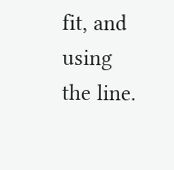fit, and using the line.